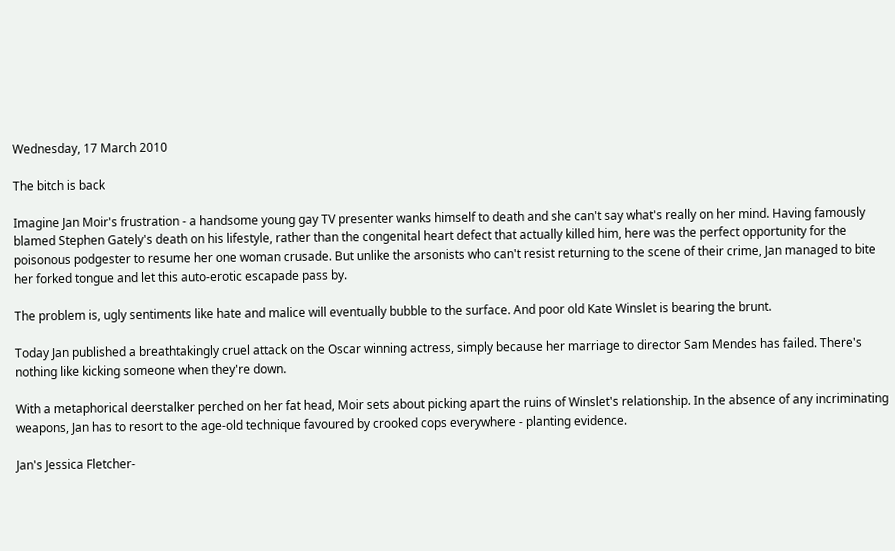Wednesday, 17 March 2010

The bitch is back

Imagine Jan Moir's frustration - a handsome young gay TV presenter wanks himself to death and she can't say what's really on her mind. Having famously blamed Stephen Gately's death on his lifestyle, rather than the congenital heart defect that actually killed him, here was the perfect opportunity for the poisonous podgester to resume her one woman crusade. But unlike the arsonists who can't resist returning to the scene of their crime, Jan managed to bite her forked tongue and let this auto-erotic escapade pass by.

The problem is, ugly sentiments like hate and malice will eventually bubble to the surface. And poor old Kate Winslet is bearing the brunt.

Today Jan published a breathtakingly cruel attack on the Oscar winning actress, simply because her marriage to director Sam Mendes has failed. There's nothing like kicking someone when they're down.

With a metaphorical deerstalker perched on her fat head, Moir sets about picking apart the ruins of Winslet's relationship. In the absence of any incriminating weapons, Jan has to resort to the age-old technique favoured by crooked cops everywhere - planting evidence.

Jan's Jessica Fletcher-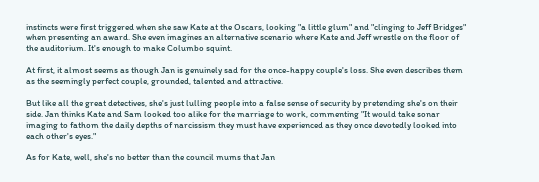instincts were first triggered when she saw Kate at the Oscars, looking "a little glum" and "clinging to Jeff Bridges" when presenting an award. She even imagines an alternative scenario where Kate and Jeff wrestle on the floor of the auditorium. It's enough to make Columbo squint.

At first, it almost seems as though Jan is genuinely sad for the once-happy couple's loss. She even describes them as the seemingly perfect couple, grounded, talented and attractive.

But like all the great detectives, she's just lulling people into a false sense of security by pretending she's on their side. Jan thinks Kate and Sam looked too alike for the marriage to work, commenting "It would take sonar imaging to fathom the daily depths of narcissism they must have experienced as they once devotedly looked into each other's eyes."

As for Kate, well, she's no better than the council mums that Jan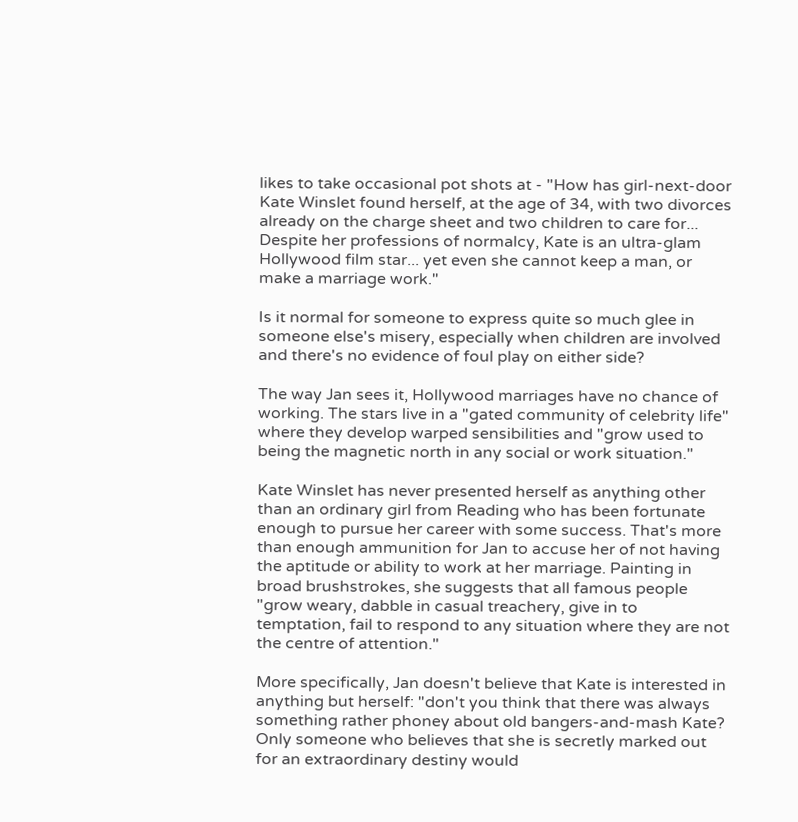likes to take occasional pot shots at - "How has girl-next-door Kate Winslet found herself, at the age of 34, with two divorces already on the charge sheet and two children to care for... Despite her professions of normalcy, Kate is an ultra-glam Hollywood film star... yet even she cannot keep a man, or make a marriage work."

Is it normal for someone to express quite so much glee in someone else's misery, especially when children are involved and there's no evidence of foul play on either side?

The way Jan sees it, Hollywood marriages have no chance of working. The stars live in a "gated community of celebrity life" where they develop warped sensibilities and "grow used to being the magnetic north in any social or work situation."

Kate Winslet has never presented herself as anything other than an ordinary girl from Reading who has been fortunate enough to pursue her career with some success. That's more than enough ammunition for Jan to accuse her of not having the aptitude or ability to work at her marriage. Painting in broad brushstrokes, she suggests that all famous people "grow weary, dabble in casual treachery, give in to temptation, fail to respond to any situation where they are not the centre of attention."

More specifically, Jan doesn't believe that Kate is interested in anything but herself: "don't you think that there was always something rather phoney about old bangers-and-mash Kate? Only someone who believes that she is secretly marked out for an extraordinary destiny would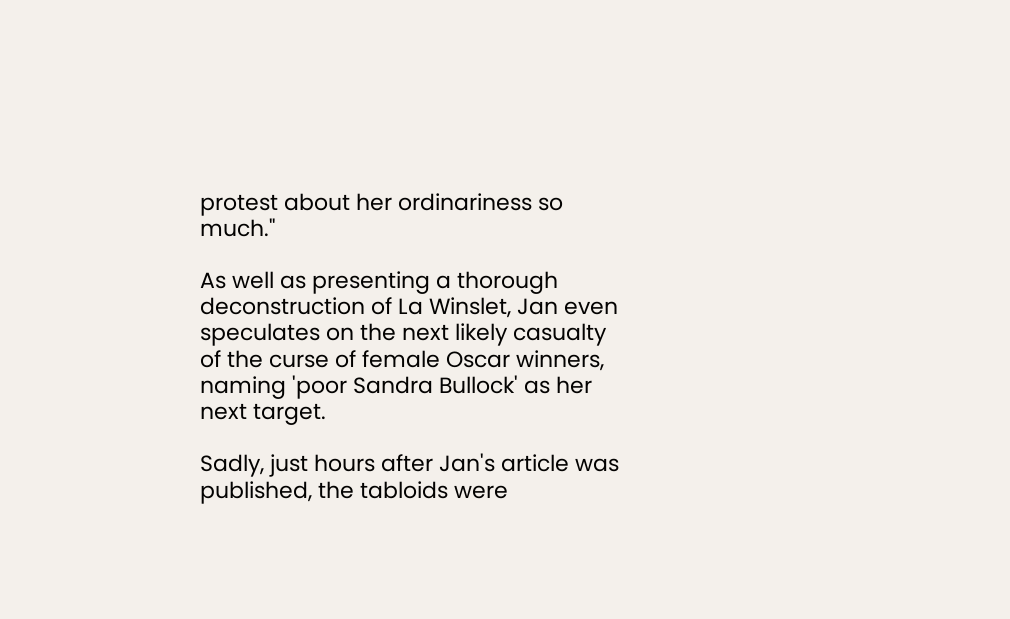protest about her ordinariness so much."

As well as presenting a thorough deconstruction of La Winslet, Jan even speculates on the next likely casualty of the curse of female Oscar winners, naming 'poor Sandra Bullock' as her next target.

Sadly, just hours after Jan's article was published, the tabloids were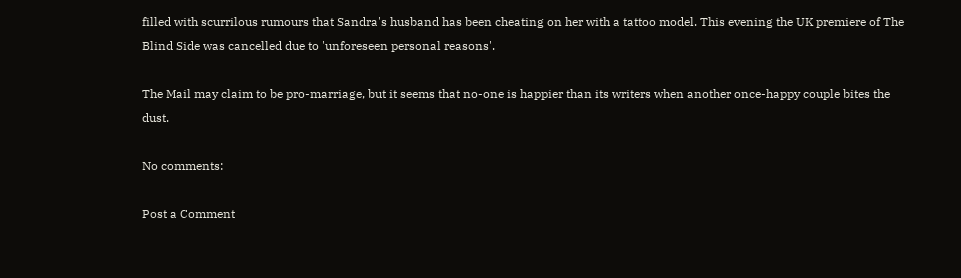filled with scurrilous rumours that Sandra's husband has been cheating on her with a tattoo model. This evening the UK premiere of The Blind Side was cancelled due to 'unforeseen personal reasons'.

The Mail may claim to be pro-marriage, but it seems that no-one is happier than its writers when another once-happy couple bites the dust.

No comments:

Post a Comment